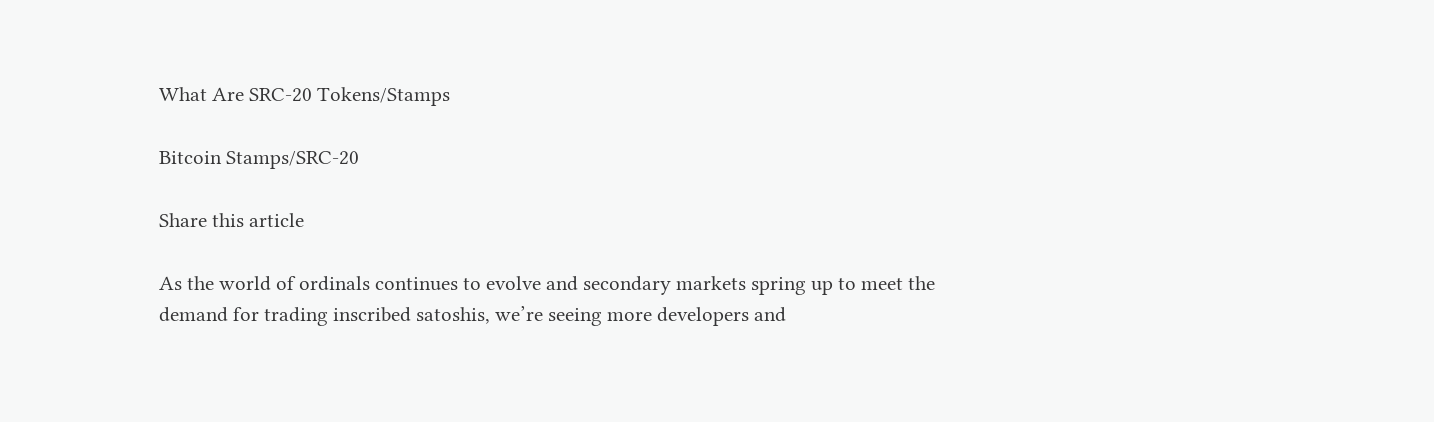What Are SRC-20 Tokens/Stamps

Bitcoin Stamps/SRC-20

Share this article

As the world of ordinals continues to evolve and secondary markets spring up to meet the demand for trading inscribed satoshis, we’re seeing more developers and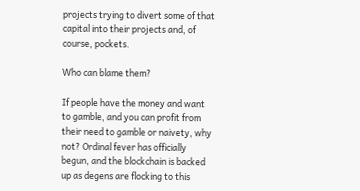projects trying to divert some of that capital into their projects and, of course, pockets.

Who can blame them?

If people have the money and want to gamble, and you can profit from their need to gamble or naivety, why not? Ordinal fever has officially begun, and the blockchain is backed up as degens are flocking to this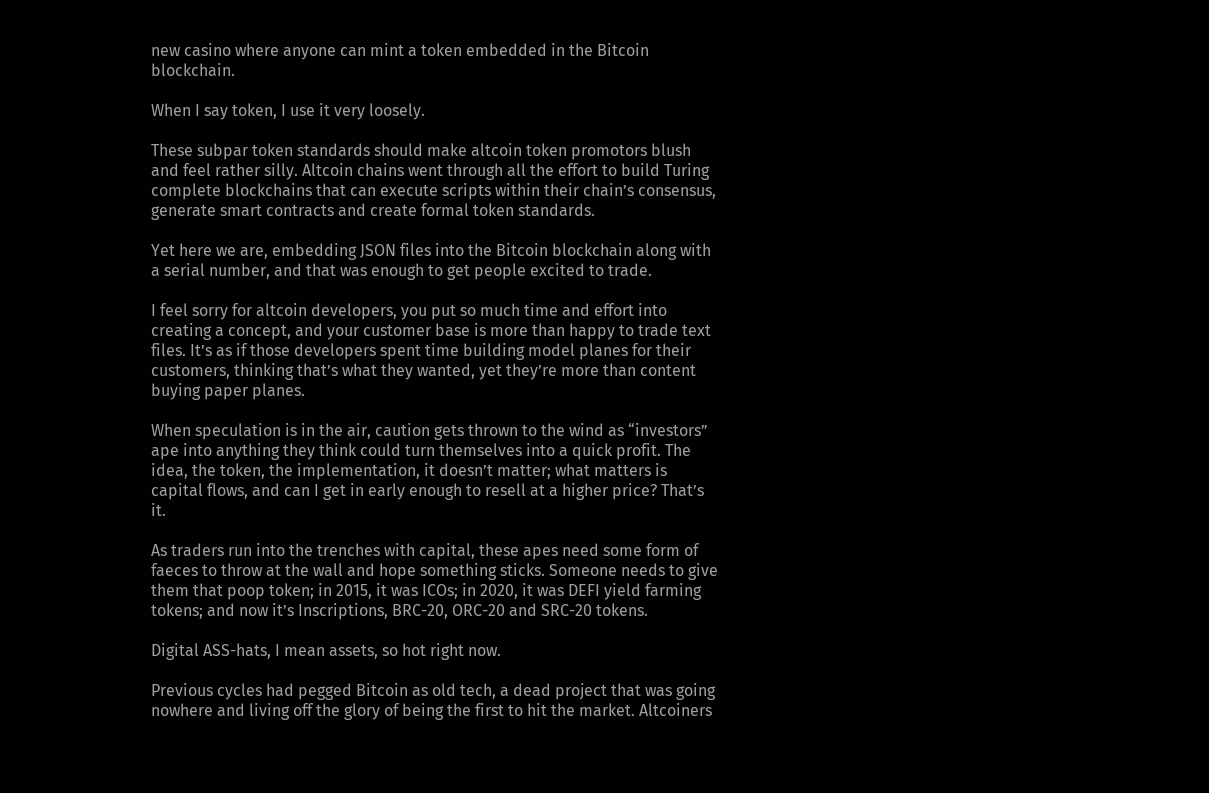new casino where anyone can mint a token embedded in the Bitcoin blockchain.

When I say token, I use it very loosely.

These subpar token standards should make altcoin token promotors blush and feel rather silly. Altcoin chains went through all the effort to build Turing complete blockchains that can execute scripts within their chain’s consensus, generate smart contracts and create formal token standards.

Yet here we are, embedding JSON files into the Bitcoin blockchain along with a serial number, and that was enough to get people excited to trade.

I feel sorry for altcoin developers, you put so much time and effort into creating a concept, and your customer base is more than happy to trade text files. It’s as if those developers spent time building model planes for their customers, thinking that’s what they wanted, yet they’re more than content buying paper planes.

When speculation is in the air, caution gets thrown to the wind as “investors” ape into anything they think could turn themselves into a quick profit. The idea, the token, the implementation, it doesn’t matter; what matters is capital flows, and can I get in early enough to resell at a higher price? That’s it.

As traders run into the trenches with capital, these apes need some form of faeces to throw at the wall and hope something sticks. Someone needs to give them that poop token; in 2015, it was ICOs; in 2020, it was DEFI yield farming tokens; and now it’s Inscriptions, BRC-20, ORC-20 and SRC-20 tokens.

Digital ASS-hats, I mean assets, so hot right now.

Previous cycles had pegged Bitcoin as old tech, a dead project that was going nowhere and living off the glory of being the first to hit the market. Altcoiners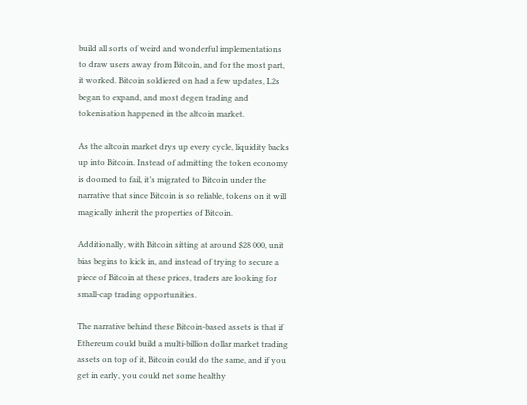build all sorts of weird and wonderful implementations to draw users away from Bitcoin, and for the most part, it worked. Bitcoin soldiered on had a few updates, L2s began to expand, and most degen trading and tokenisation happened in the altcoin market.

As the altcoin market drys up every cycle, liquidity backs up into Bitcoin. Instead of admitting the token economy is doomed to fail, it’s migrated to Bitcoin under the narrative that since Bitcoin is so reliable, tokens on it will magically inherit the properties of Bitcoin.

Additionally, with Bitcoin sitting at around $28 000, unit bias begins to kick in, and instead of trying to secure a piece of Bitcoin at these prices, traders are looking for small-cap trading opportunities.

The narrative behind these Bitcoin-based assets is that if Ethereum could build a multi-billion dollar market trading assets on top of it, Bitcoin could do the same, and if you get in early, you could net some healthy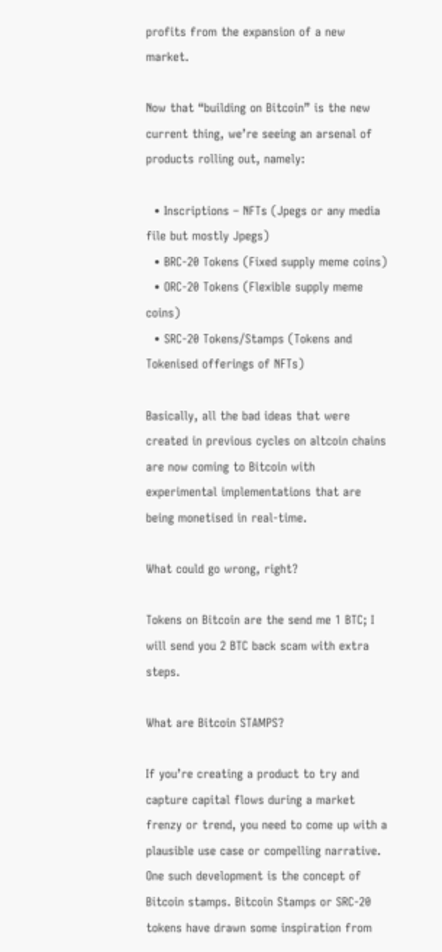profits from the expansion of a new market.

Now that “building on Bitcoin” is the new current thing, we’re seeing an arsenal of products rolling out, namely:

  • Inscriptions – NFTs (Jpegs or any media file but mostly Jpegs)
  • BRC-20 Tokens (Fixed supply meme coins)
  • ORC-20 Tokens (Flexible supply meme coins)
  • SRC-20 Tokens/Stamps (Tokens and Tokenised offerings of NFTs)

Basically, all the bad ideas that were created in previous cycles on altcoin chains are now coming to Bitcoin with experimental implementations that are being monetised in real-time.

What could go wrong, right?

Tokens on Bitcoin are the send me 1 BTC; I will send you 2 BTC back scam with extra steps.

What are Bitcoin STAMPS?

If you’re creating a product to try and capture capital flows during a market frenzy or trend, you need to come up with a plausible use case or compelling narrative. One such development is the concept of Bitcoin stamps. Bitcoin Stamps or SRC-20 tokens have drawn some inspiration from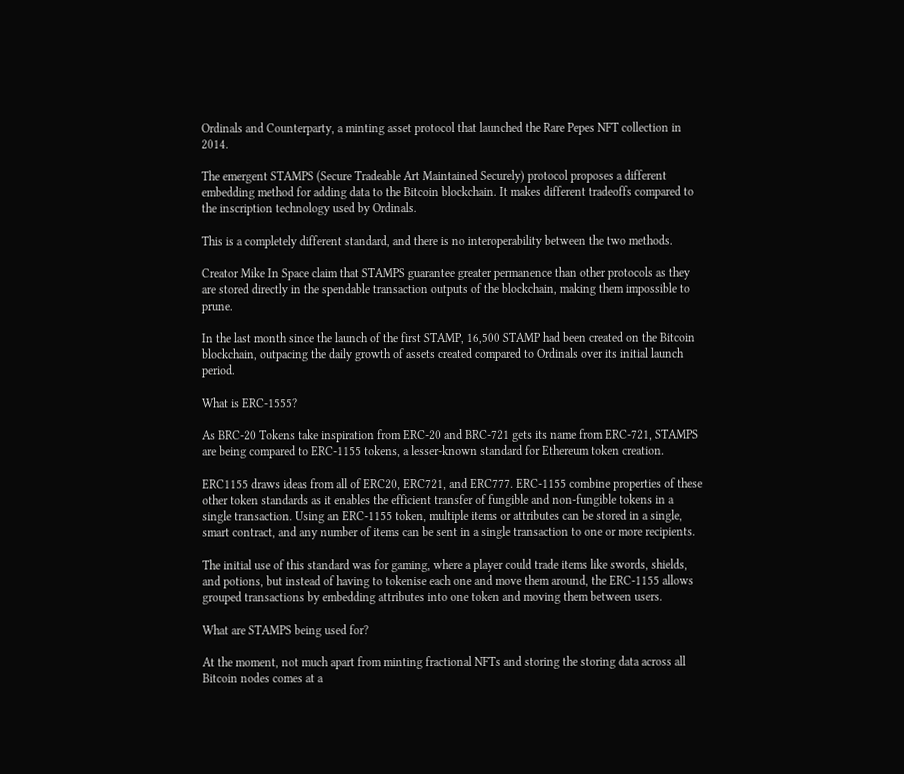Ordinals and Counterparty, a minting asset protocol that launched the Rare Pepes NFT collection in 2014.

The emergent STAMPS (Secure Tradeable Art Maintained Securely) protocol proposes a different embedding method for adding data to the Bitcoin blockchain. It makes different tradeoffs compared to the inscription technology used by Ordinals.

This is a completely different standard, and there is no interoperability between the two methods.

Creator Mike In Space claim that STAMPS guarantee greater permanence than other protocols as they are stored directly in the spendable transaction outputs of the blockchain, making them impossible to prune.

In the last month since the launch of the first STAMP, 16,500 STAMP had been created on the Bitcoin blockchain, outpacing the daily growth of assets created compared to Ordinals over its initial launch period.

What is ERC-1555?

As BRC-20 Tokens take inspiration from ERC-20 and BRC-721 gets its name from ERC-721, STAMPS are being compared to ERC-1155 tokens, a lesser-known standard for Ethereum token creation.

ERC1155 draws ideas from all of ERC20, ERC721, and ERC777. ERC-1155 combine properties of these other token standards as it enables the efficient transfer of fungible and non-fungible tokens in a single transaction. Using an ERC-1155 token, multiple items or attributes can be stored in a single, smart contract, and any number of items can be sent in a single transaction to one or more recipients.

The initial use of this standard was for gaming, where a player could trade items like swords, shields, and potions, but instead of having to tokenise each one and move them around, the ERC-1155 allows grouped transactions by embedding attributes into one token and moving them between users.

What are STAMPS being used for?

At the moment, not much apart from minting fractional NFTs and storing the storing data across all Bitcoin nodes comes at a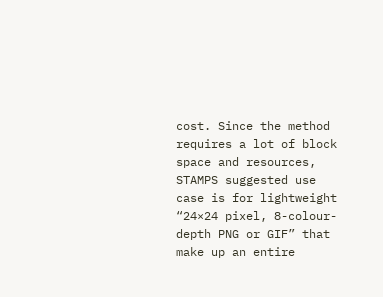cost. Since the method requires a lot of block space and resources, STAMPS suggested use case is for lightweight “24×24 pixel, 8-colour-depth PNG or GIF” that make up an entire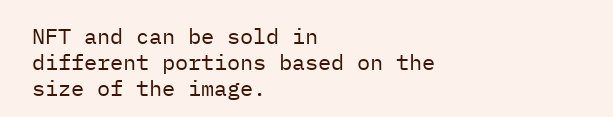NFT and can be sold in different portions based on the size of the image.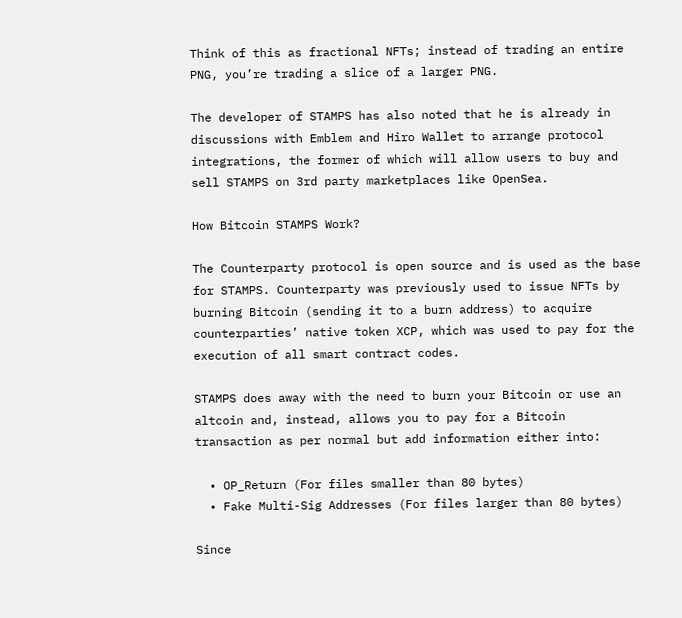Think of this as fractional NFTs; instead of trading an entire PNG, you’re trading a slice of a larger PNG.

The developer of STAMPS has also noted that he is already in discussions with Emblem and Hiro Wallet to arrange protocol integrations, the former of which will allow users to buy and sell STAMPS on 3rd party marketplaces like OpenSea.

How Bitcoin STAMPS Work?

The Counterparty protocol is open source and is used as the base for STAMPS. Counterparty was previously used to issue NFTs by burning Bitcoin (sending it to a burn address) to acquire counterparties’ native token XCP, which was used to pay for the execution of all smart contract codes.

STAMPS does away with the need to burn your Bitcoin or use an altcoin and, instead, allows you to pay for a Bitcoin transaction as per normal but add information either into:

  • OP_Return (For files smaller than 80 bytes)
  • Fake Multi-Sig Addresses (For files larger than 80 bytes)

Since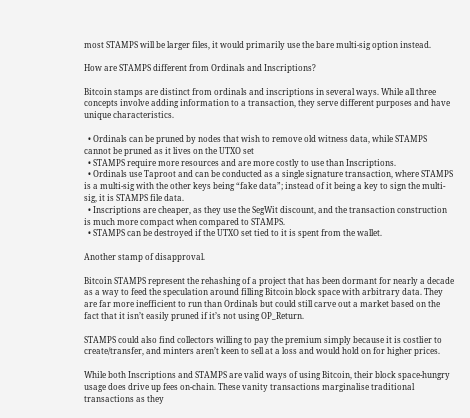most STAMPS will be larger files, it would primarily use the bare multi-sig option instead.

How are STAMPS different from Ordinals and Inscriptions?

Bitcoin stamps are distinct from ordinals and inscriptions in several ways. While all three concepts involve adding information to a transaction, they serve different purposes and have unique characteristics.

  • Ordinals can be pruned by nodes that wish to remove old witness data, while STAMPS cannot be pruned as it lives on the UTXO set
  • STAMPS require more resources and are more costly to use than Inscriptions.
  • Ordinals use Taproot and can be conducted as a single signature transaction, where STAMPS is a multi-sig with the other keys being “fake data”; instead of it being a key to sign the multi-sig, it is STAMPS file data.
  • Inscriptions are cheaper, as they use the SegWit discount, and the transaction construction is much more compact when compared to STAMPS.
  • STAMPS can be destroyed if the UTXO set tied to it is spent from the wallet.

Another stamp of disapproval.

Bitcoin STAMPS represent the rehashing of a project that has been dormant for nearly a decade as a way to feed the speculation around filling Bitcoin block space with arbitrary data. They are far more inefficient to run than Ordinals but could still carve out a market based on the fact that it isn’t easily pruned if it’s not using OP_Return.

STAMPS could also find collectors willing to pay the premium simply because it is costlier to create/transfer, and minters aren’t keen to sell at a loss and would hold on for higher prices.

While both Inscriptions and STAMPS are valid ways of using Bitcoin, their block space-hungry usage does drive up fees on-chain. These vanity transactions marginalise traditional transactions as they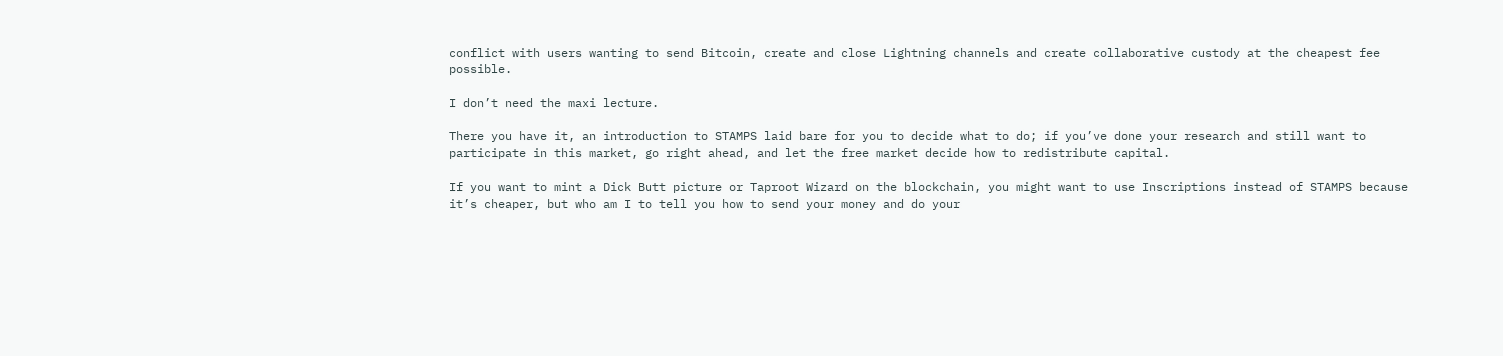conflict with users wanting to send Bitcoin, create and close Lightning channels and create collaborative custody at the cheapest fee possible.

I don’t need the maxi lecture.

There you have it, an introduction to STAMPS laid bare for you to decide what to do; if you’ve done your research and still want to participate in this market, go right ahead, and let the free market decide how to redistribute capital.

If you want to mint a Dick Butt picture or Taproot Wizard on the blockchain, you might want to use Inscriptions instead of STAMPS because it’s cheaper, but who am I to tell you how to send your money and do your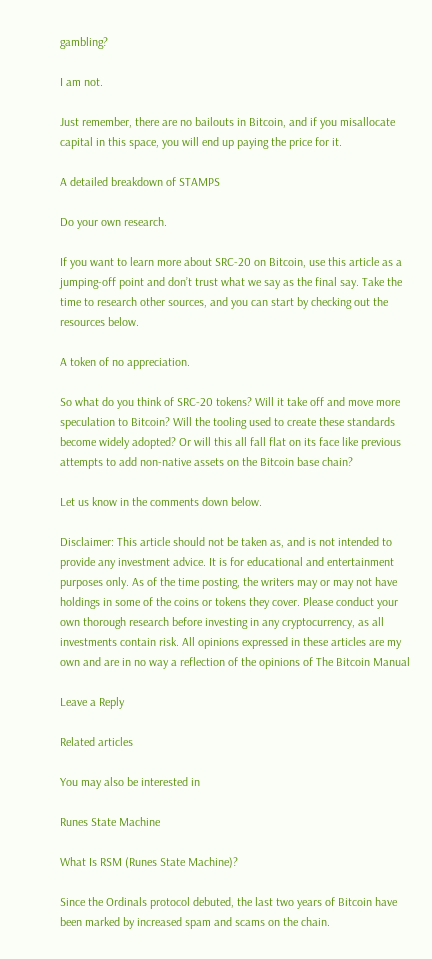gambling?

I am not.

Just remember, there are no bailouts in Bitcoin, and if you misallocate capital in this space, you will end up paying the price for it.

A detailed breakdown of STAMPS

Do your own research.

If you want to learn more about SRC-20 on Bitcoin, use this article as a jumping-off point and don’t trust what we say as the final say. Take the time to research other sources, and you can start by checking out the resources below.

A token of no appreciation.

So what do you think of SRC-20 tokens? Will it take off and move more speculation to Bitcoin? Will the tooling used to create these standards become widely adopted? Or will this all fall flat on its face like previous attempts to add non-native assets on the Bitcoin base chain?

Let us know in the comments down below.

Disclaimer: This article should not be taken as, and is not intended to provide any investment advice. It is for educational and entertainment purposes only. As of the time posting, the writers may or may not have holdings in some of the coins or tokens they cover. Please conduct your own thorough research before investing in any cryptocurrency, as all investments contain risk. All opinions expressed in these articles are my own and are in no way a reflection of the opinions of The Bitcoin Manual

Leave a Reply

Related articles

You may also be interested in

Runes State Machine

What Is RSM (Runes State Machine)?

Since the Ordinals protocol debuted, the last two years of Bitcoin have been marked by increased spam and scams on the chain.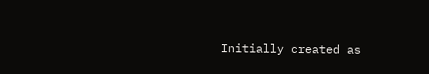Initially created as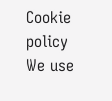Cookie policy
We use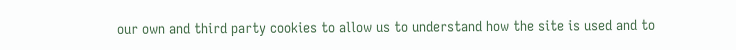our own and third party cookies to allow us to understand how the site is used and to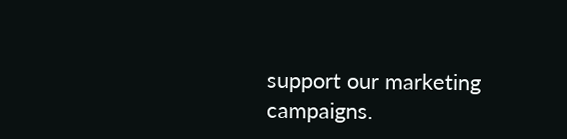support our marketing campaigns.